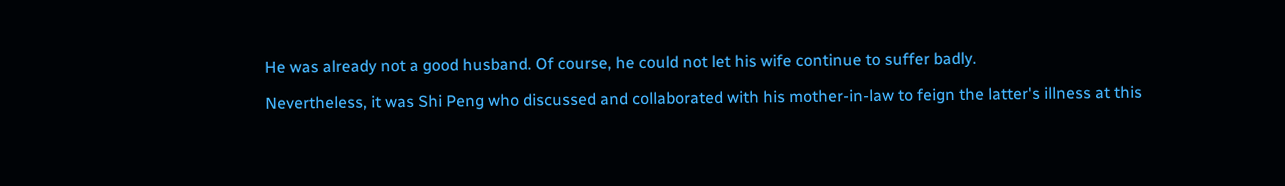He was already not a good husband. Of course, he could not let his wife continue to suffer badly.

Nevertheless, it was Shi Peng who discussed and collaborated with his mother-in-law to feign the latter's illness at this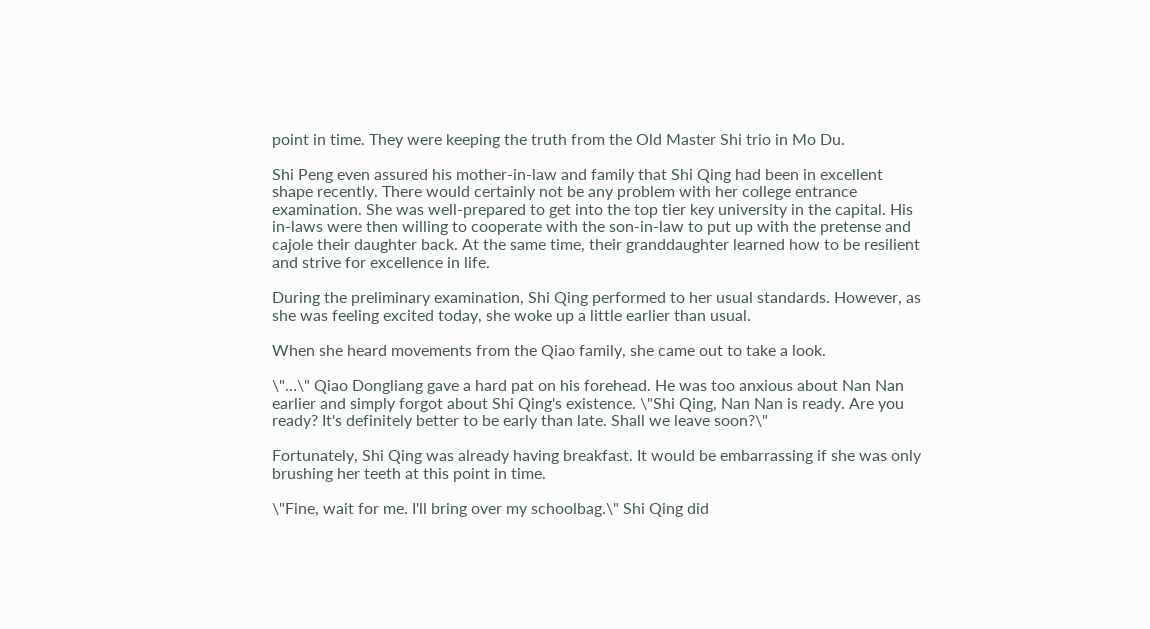point in time. They were keeping the truth from the Old Master Shi trio in Mo Du.

Shi Peng even assured his mother-in-law and family that Shi Qing had been in excellent shape recently. There would certainly not be any problem with her college entrance examination. She was well-prepared to get into the top tier key university in the capital. His in-laws were then willing to cooperate with the son-in-law to put up with the pretense and cajole their daughter back. At the same time, their granddaughter learned how to be resilient and strive for excellence in life.

During the preliminary examination, Shi Qing performed to her usual standards. However, as she was feeling excited today, she woke up a little earlier than usual.

When she heard movements from the Qiao family, she came out to take a look.

\"…\" Qiao Dongliang gave a hard pat on his forehead. He was too anxious about Nan Nan earlier and simply forgot about Shi Qing's existence. \"Shi Qing, Nan Nan is ready. Are you ready? It's definitely better to be early than late. Shall we leave soon?\"

Fortunately, Shi Qing was already having breakfast. It would be embarrassing if she was only brushing her teeth at this point in time.

\"Fine, wait for me. I'll bring over my schoolbag.\" Shi Qing did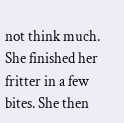not think much. She finished her fritter in a few bites. She then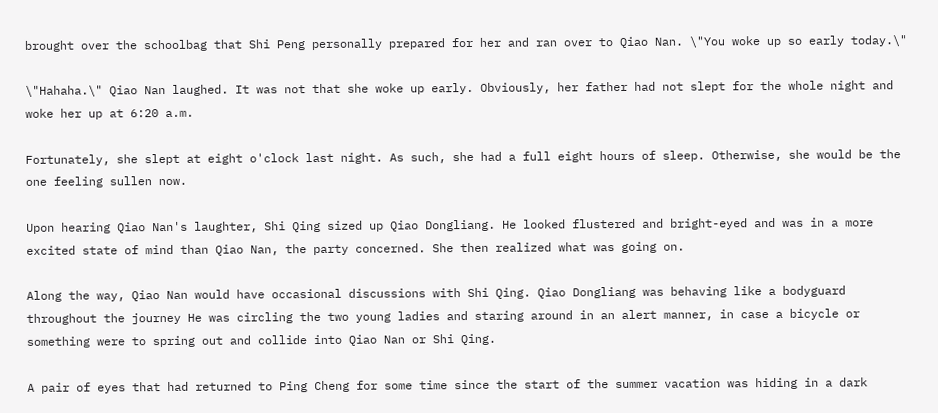brought over the schoolbag that Shi Peng personally prepared for her and ran over to Qiao Nan. \"You woke up so early today.\"

\"Hahaha.\" Qiao Nan laughed. It was not that she woke up early. Obviously, her father had not slept for the whole night and woke her up at 6:20 a.m.

Fortunately, she slept at eight o'clock last night. As such, she had a full eight hours of sleep. Otherwise, she would be the one feeling sullen now.

Upon hearing Qiao Nan's laughter, Shi Qing sized up Qiao Dongliang. He looked flustered and bright-eyed and was in a more excited state of mind than Qiao Nan, the party concerned. She then realized what was going on.

Along the way, Qiao Nan would have occasional discussions with Shi Qing. Qiao Dongliang was behaving like a bodyguard throughout the journey He was circling the two young ladies and staring around in an alert manner, in case a bicycle or something were to spring out and collide into Qiao Nan or Shi Qing.

A pair of eyes that had returned to Ping Cheng for some time since the start of the summer vacation was hiding in a dark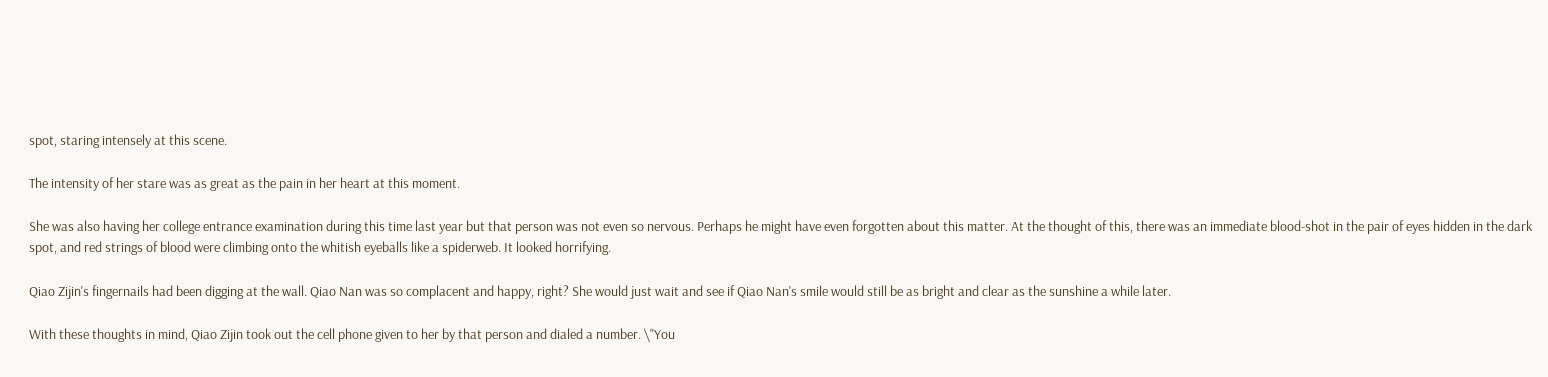spot, staring intensely at this scene.

The intensity of her stare was as great as the pain in her heart at this moment.

She was also having her college entrance examination during this time last year but that person was not even so nervous. Perhaps he might have even forgotten about this matter. At the thought of this, there was an immediate blood-shot in the pair of eyes hidden in the dark spot, and red strings of blood were climbing onto the whitish eyeballs like a spiderweb. It looked horrifying.

Qiao Zijin's fingernails had been digging at the wall. Qiao Nan was so complacent and happy, right? She would just wait and see if Qiao Nan's smile would still be as bright and clear as the sunshine a while later.

With these thoughts in mind, Qiao Zijin took out the cell phone given to her by that person and dialed a number. \"You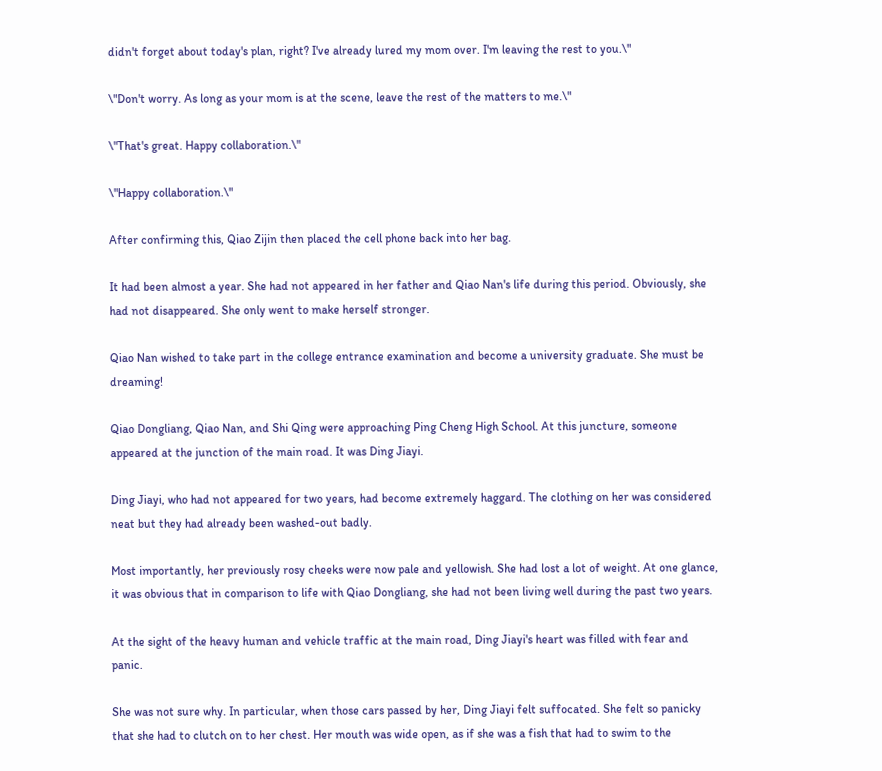didn't forget about today's plan, right? I've already lured my mom over. I'm leaving the rest to you.\"

\"Don't worry. As long as your mom is at the scene, leave the rest of the matters to me.\"

\"That's great. Happy collaboration.\"

\"Happy collaboration.\"

After confirming this, Qiao Zijin then placed the cell phone back into her bag.

It had been almost a year. She had not appeared in her father and Qiao Nan's life during this period. Obviously, she had not disappeared. She only went to make herself stronger.

Qiao Nan wished to take part in the college entrance examination and become a university graduate. She must be dreaming!

Qiao Dongliang, Qiao Nan, and Shi Qing were approaching Ping Cheng High School. At this juncture, someone appeared at the junction of the main road. It was Ding Jiayi.

Ding Jiayi, who had not appeared for two years, had become extremely haggard. The clothing on her was considered neat but they had already been washed-out badly.

Most importantly, her previously rosy cheeks were now pale and yellowish. She had lost a lot of weight. At one glance, it was obvious that in comparison to life with Qiao Dongliang, she had not been living well during the past two years.

At the sight of the heavy human and vehicle traffic at the main road, Ding Jiayi's heart was filled with fear and panic.

She was not sure why. In particular, when those cars passed by her, Ding Jiayi felt suffocated. She felt so panicky that she had to clutch on to her chest. Her mouth was wide open, as if she was a fish that had to swim to the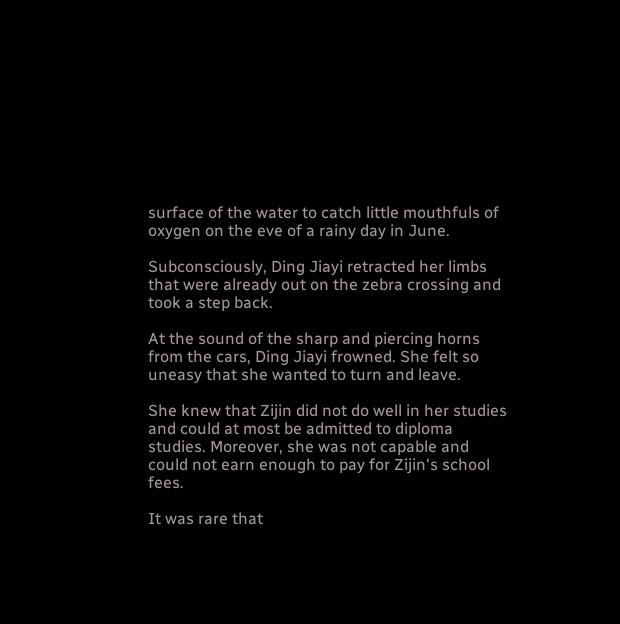surface of the water to catch little mouthfuls of oxygen on the eve of a rainy day in June.

Subconsciously, Ding Jiayi retracted her limbs that were already out on the zebra crossing and took a step back.

At the sound of the sharp and piercing horns from the cars, Ding Jiayi frowned. She felt so uneasy that she wanted to turn and leave.

She knew that Zijin did not do well in her studies and could at most be admitted to diploma studies. Moreover, she was not capable and could not earn enough to pay for Zijin's school fees.

It was rare that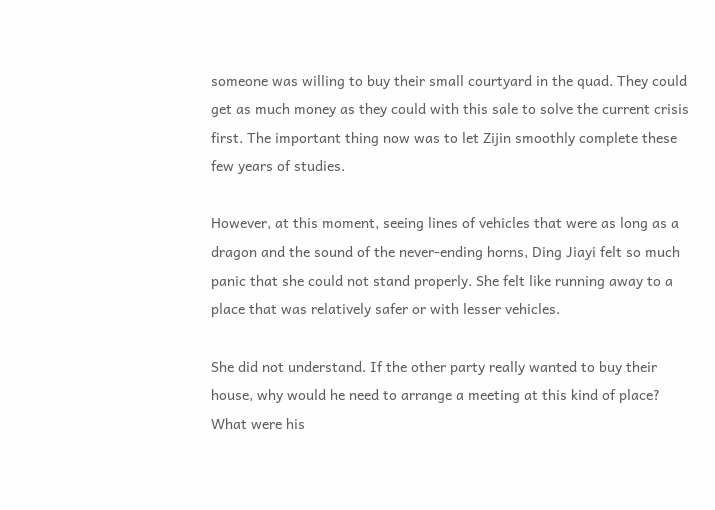someone was willing to buy their small courtyard in the quad. They could get as much money as they could with this sale to solve the current crisis first. The important thing now was to let Zijin smoothly complete these few years of studies.

However, at this moment, seeing lines of vehicles that were as long as a dragon and the sound of the never-ending horns, Ding Jiayi felt so much panic that she could not stand properly. She felt like running away to a place that was relatively safer or with lesser vehicles.

She did not understand. If the other party really wanted to buy their house, why would he need to arrange a meeting at this kind of place? What were his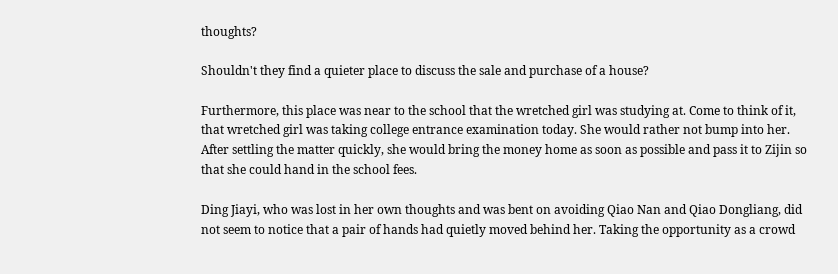thoughts?

Shouldn't they find a quieter place to discuss the sale and purchase of a house?

Furthermore, this place was near to the school that the wretched girl was studying at. Come to think of it, that wretched girl was taking college entrance examination today. She would rather not bump into her. After settling the matter quickly, she would bring the money home as soon as possible and pass it to Zijin so that she could hand in the school fees.

Ding Jiayi, who was lost in her own thoughts and was bent on avoiding Qiao Nan and Qiao Dongliang, did not seem to notice that a pair of hands had quietly moved behind her. Taking the opportunity as a crowd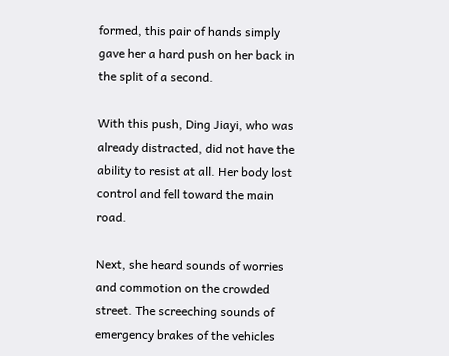formed, this pair of hands simply gave her a hard push on her back in the split of a second.

With this push, Ding Jiayi, who was already distracted, did not have the ability to resist at all. Her body lost control and fell toward the main road.

Next, she heard sounds of worries and commotion on the crowded street. The screeching sounds of emergency brakes of the vehicles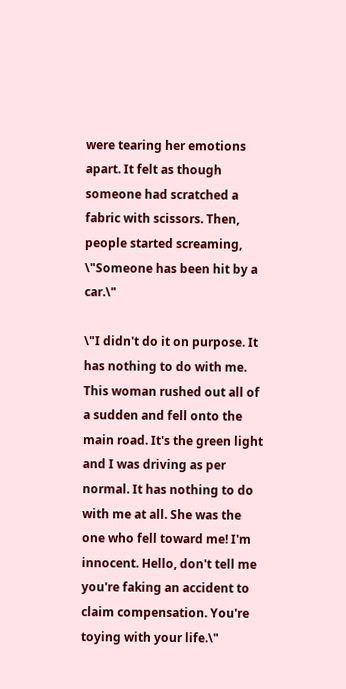were tearing her emotions apart. It felt as though someone had scratched a fabric with scissors. Then, people started screaming, \"Someone has been hit by a car.\"

\"I didn't do it on purpose. It has nothing to do with me. This woman rushed out all of a sudden and fell onto the main road. It's the green light and I was driving as per normal. It has nothing to do with me at all. She was the one who fell toward me! I'm innocent. Hello, don't tell me you're faking an accident to claim compensation. You're toying with your life.\"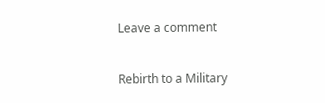Leave a comment

Rebirth to a Military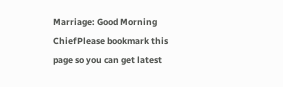Marriage: Good Morning ChiefPlease bookmark this page so you can get latest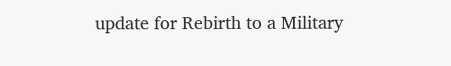update for Rebirth to a Military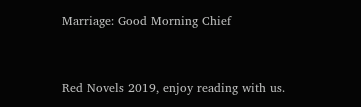Marriage: Good Morning Chief


Red Novels 2019, enjoy reading with us.